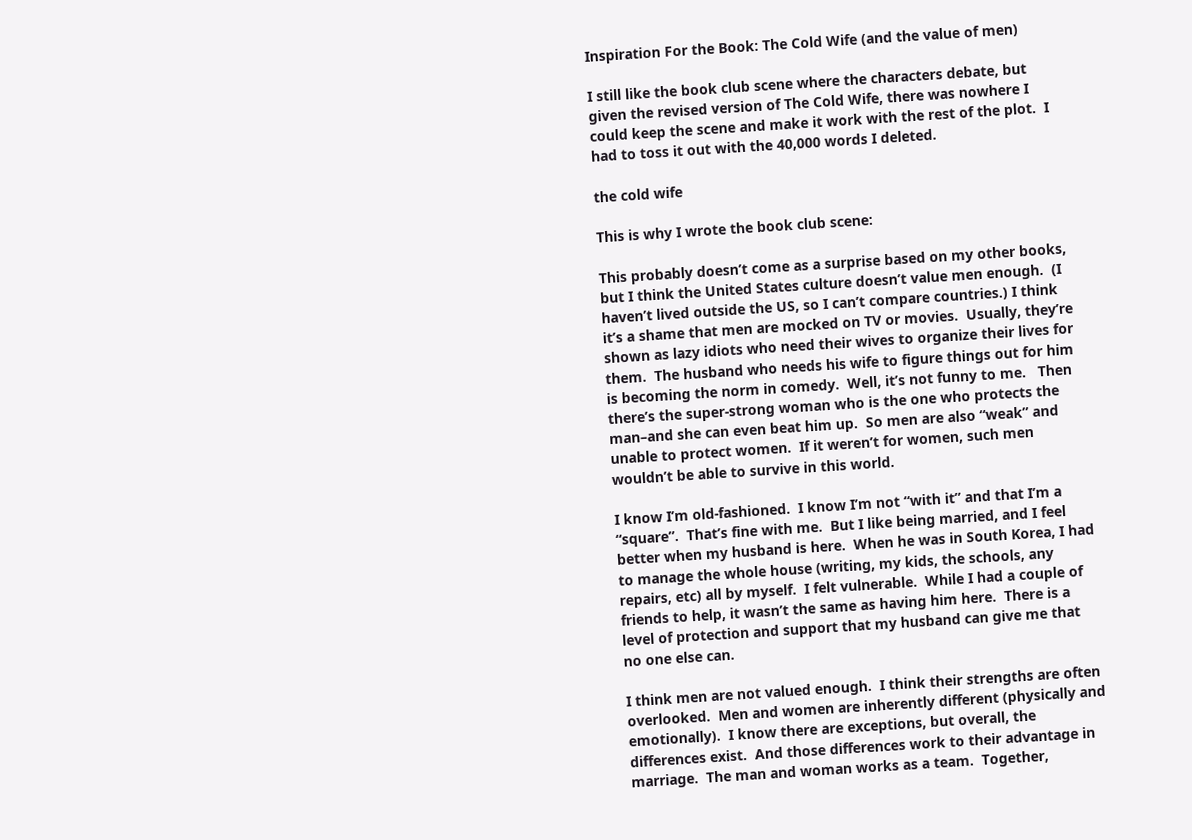Inspiration For the Book: The Cold Wife (and the value of men)

I still like the book club scene where the characters debate, but given the revised version of The Cold Wife, there was nowhere I could keep the scene and make it work with the rest of the plot.  I had to toss it out with the 40,000 words I deleted.

the cold wife

This is why I wrote the book club scene:

This probably doesn’t come as a surprise based on my other books, but I think the United States culture doesn’t value men enough.  (I haven’t lived outside the US, so I can’t compare countries.) I think it’s a shame that men are mocked on TV or movies.  Usually, they’re shown as lazy idiots who need their wives to organize their lives for them.  The husband who needs his wife to figure things out for him is becoming the norm in comedy.  Well, it’s not funny to me.   Then there’s the super-strong woman who is the one who protects the man–and she can even beat him up.  So men are also “weak” and unable to protect women.  If it weren’t for women, such men wouldn’t be able to survive in this world.

I know I’m old-fashioned.  I know I’m not “with it” and that I’m a “square”.  That’s fine with me.  But I like being married, and I feel better when my husband is here.  When he was in South Korea, I had to manage the whole house (writing, my kids, the schools, any repairs, etc) all by myself.  I felt vulnerable.  While I had a couple of friends to help, it wasn’t the same as having him here.  There is a level of protection and support that my husband can give me that no one else can.

I think men are not valued enough.  I think their strengths are often overlooked.  Men and women are inherently different (physically and emotionally).  I know there are exceptions, but overall, the differences exist.  And those differences work to their advantage in marriage.  The man and woman works as a team.  Together,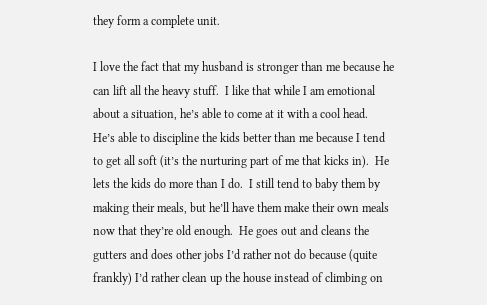they form a complete unit.

I love the fact that my husband is stronger than me because he can lift all the heavy stuff.  I like that while I am emotional about a situation, he’s able to come at it with a cool head.   He’s able to discipline the kids better than me because I tend to get all soft (it’s the nurturing part of me that kicks in).  He lets the kids do more than I do.  I still tend to baby them by making their meals, but he’ll have them make their own meals now that they’re old enough.  He goes out and cleans the gutters and does other jobs I’d rather not do because (quite frankly) I’d rather clean up the house instead of climbing on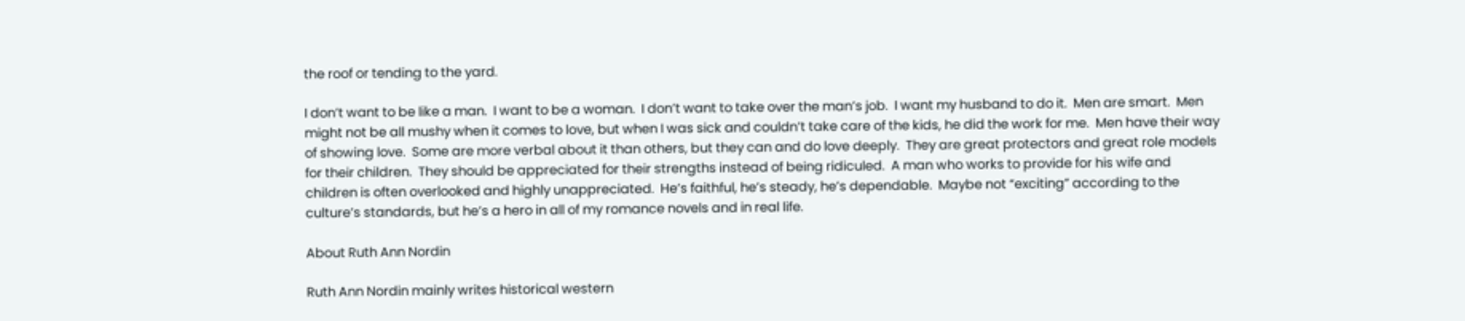the roof or tending to the yard.

I don’t want to be like a man.  I want to be a woman.  I don’t want to take over the man’s job.  I want my husband to do it.  Men are smart.  Men might not be all mushy when it comes to love, but when I was sick and couldn’t take care of the kids, he did the work for me.  Men have their way of showing love.  Some are more verbal about it than others, but they can and do love deeply.  They are great protectors and great role models for their children.  They should be appreciated for their strengths instead of being ridiculed.  A man who works to provide for his wife and children is often overlooked and highly unappreciated.  He’s faithful, he’s steady, he’s dependable.  Maybe not “exciting” according to the culture’s standards, but he’s a hero in all of my romance novels and in real life.

About Ruth Ann Nordin

Ruth Ann Nordin mainly writes historical western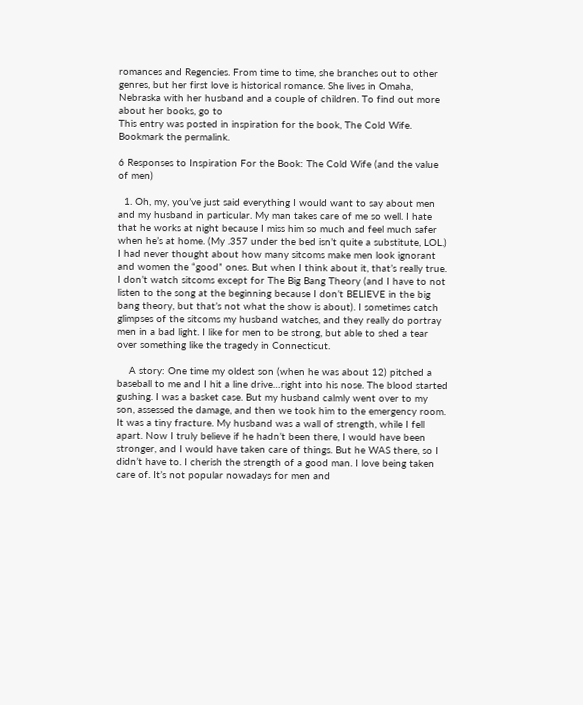romances and Regencies. From time to time, she branches out to other genres, but her first love is historical romance. She lives in Omaha, Nebraska with her husband and a couple of children. To find out more about her books, go to
This entry was posted in inspiration for the book, The Cold Wife. Bookmark the permalink.

6 Responses to Inspiration For the Book: The Cold Wife (and the value of men)

  1. Oh, my, you’ve just said everything I would want to say about men and my husband in particular. My man takes care of me so well. I hate that he works at night because I miss him so much and feel much safer when he’s at home. (My .357 under the bed isn’t quite a substitute, LOL.) I had never thought about how many sitcoms make men look ignorant and women the “good” ones. But when I think about it, that’s really true. I don’t watch sitcoms except for The Big Bang Theory (and I have to not listen to the song at the beginning because I don’t BELIEVE in the big bang theory, but that’s not what the show is about). I sometimes catch glimpses of the sitcoms my husband watches, and they really do portray men in a bad light. I like for men to be strong, but able to shed a tear over something like the tragedy in Connecticut.

    A story: One time my oldest son (when he was about 12) pitched a baseball to me and I hit a line drive…right into his nose. The blood started gushing. I was a basket case. But my husband calmly went over to my son, assessed the damage, and then we took him to the emergency room. It was a tiny fracture. My husband was a wall of strength, while I fell apart. Now I truly believe if he hadn’t been there, I would have been stronger, and I would have taken care of things. But he WAS there, so I didn’t have to. I cherish the strength of a good man. I love being taken care of. It’s not popular nowadays for men and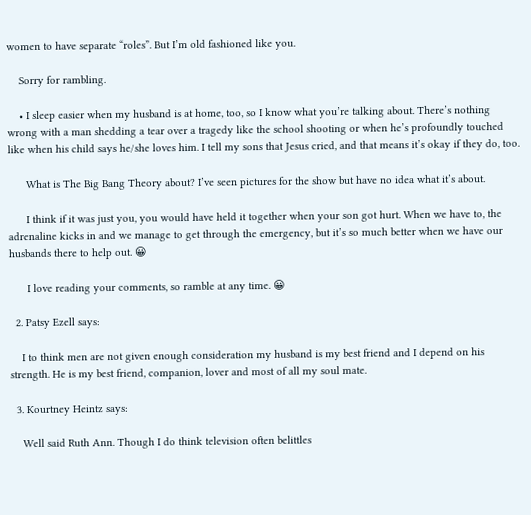women to have separate “roles”. But I’m old fashioned like you.

    Sorry for rambling.

    • I sleep easier when my husband is at home, too, so I know what you’re talking about. There’s nothing wrong with a man shedding a tear over a tragedy like the school shooting or when he’s profoundly touched like when his child says he/she loves him. I tell my sons that Jesus cried, and that means it’s okay if they do, too.

      What is The Big Bang Theory about? I’ve seen pictures for the show but have no idea what it’s about.

      I think if it was just you, you would have held it together when your son got hurt. When we have to, the adrenaline kicks in and we manage to get through the emergency, but it’s so much better when we have our husbands there to help out. 😀

      I love reading your comments, so ramble at any time. 😀

  2. Patsy Ezell says:

    I to think men are not given enough consideration my husband is my best friend and I depend on his strength. He is my best friend, companion, lover and most of all my soul mate.

  3. Kourtney Heintz says:

    Well said Ruth Ann. Though I do think television often belittles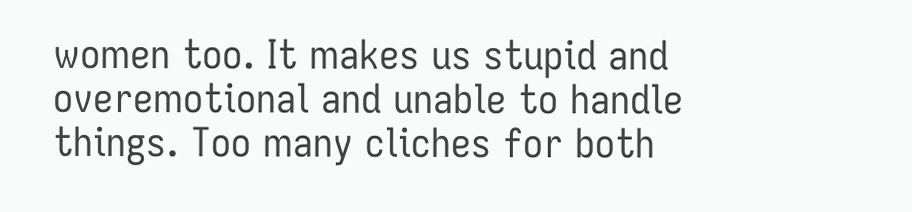women too. It makes us stupid and overemotional and unable to handle things. Too many cliches for both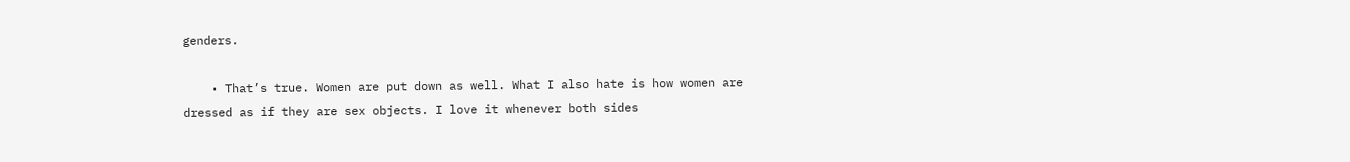genders.

    • That’s true. Women are put down as well. What I also hate is how women are dressed as if they are sex objects. I love it whenever both sides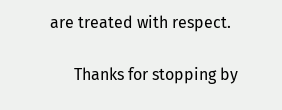are treated with respect.

      Thanks for stopping by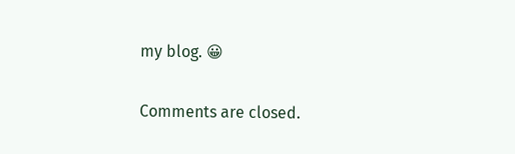my blog. 😀

Comments are closed.